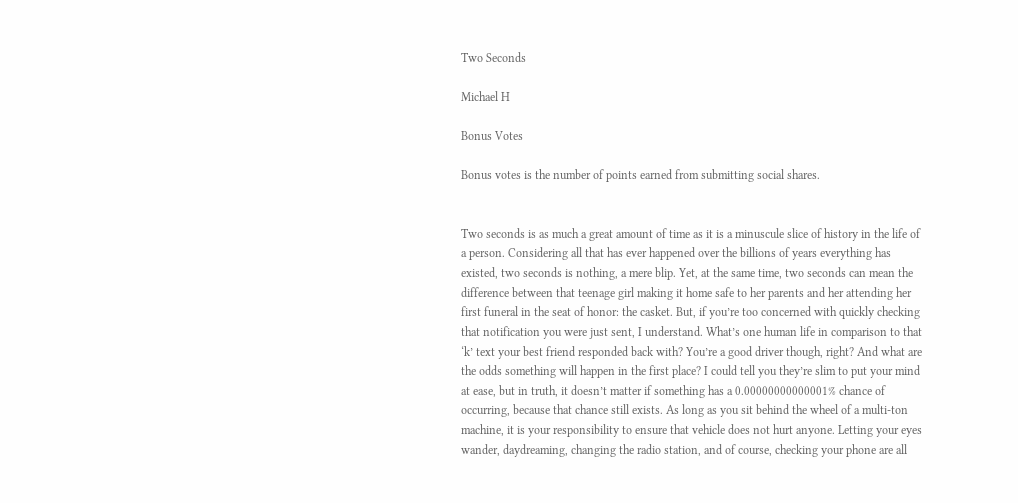Two Seconds

Michael H

Bonus Votes

Bonus votes is the number of points earned from submitting social shares.


Two seconds is as much a great amount of time as it is a minuscule slice of history in the life of a person. Considering all that has ever happened over the billions of years everything has existed, two seconds is nothing, a mere blip. Yet, at the same time, two seconds can mean the difference between that teenage girl making it home safe to her parents and her attending her first funeral in the seat of honor: the casket. But, if you’re too concerned with quickly checking that notification you were just sent, I understand. What’s one human life in comparison to that ‘k’ text your best friend responded back with? You’re a good driver though, right? And what are the odds something will happen in the first place? I could tell you they’re slim to put your mind at ease, but in truth, it doesn’t matter if something has a 0.00000000000001% chance of occurring, because that chance still exists. As long as you sit behind the wheel of a multi-ton machine, it is your responsibility to ensure that vehicle does not hurt anyone. Letting your eyes wander, daydreaming, changing the radio station, and of course, checking your phone are all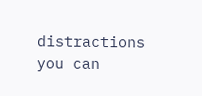distractions you can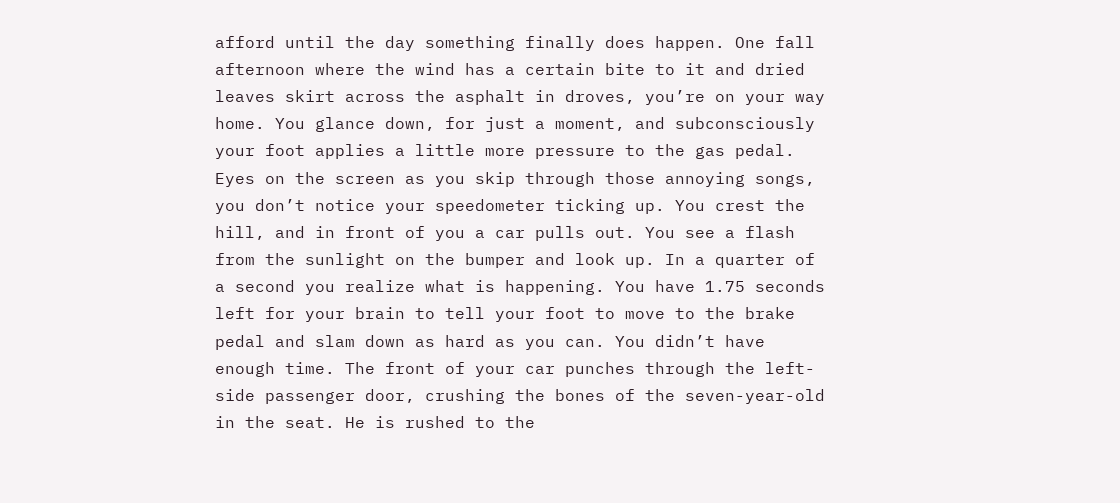afford until the day something finally does happen. One fall afternoon where the wind has a certain bite to it and dried leaves skirt across the asphalt in droves, you’re on your way home. You glance down, for just a moment, and subconsciously your foot applies a little more pressure to the gas pedal. Eyes on the screen as you skip through those annoying songs, you don’t notice your speedometer ticking up. You crest the hill, and in front of you a car pulls out. You see a flash from the sunlight on the bumper and look up. In a quarter of a second you realize what is happening. You have 1.75 seconds left for your brain to tell your foot to move to the brake pedal and slam down as hard as you can. You didn’t have enough time. The front of your car punches through the left-side passenger door, crushing the bones of the seven-year-old in the seat. He is rushed to the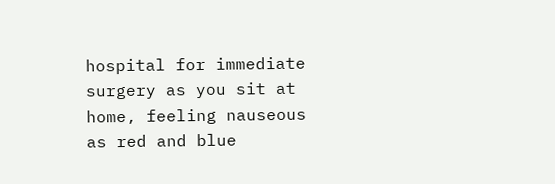hospital for immediate surgery as you sit at home, feeling nauseous as red and blue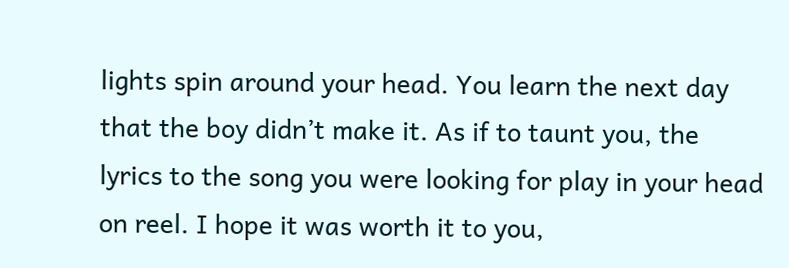lights spin around your head. You learn the next day that the boy didn’t make it. As if to taunt you, the lyrics to the song you were looking for play in your head on reel. I hope it was worth it to you,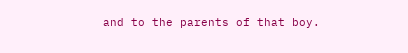and to the parents of that boy.